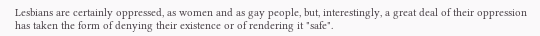Lesbians are certainly oppressed, as women and as gay people, but, interestingly, a great deal of their oppression has taken the form of denying their existence or of rendering it "safe".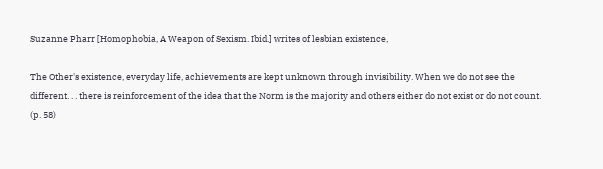Suzanne Pharr [Homophobia, A Weapon of Sexism. Ibid.] writes of lesbian existence,

The Other's existence, everyday life, achievements are kept unknown through invisibility. When we do not see the different. . . there is reinforcement of the idea that the Norm is the majority and others either do not exist or do not count.
(p. 58)